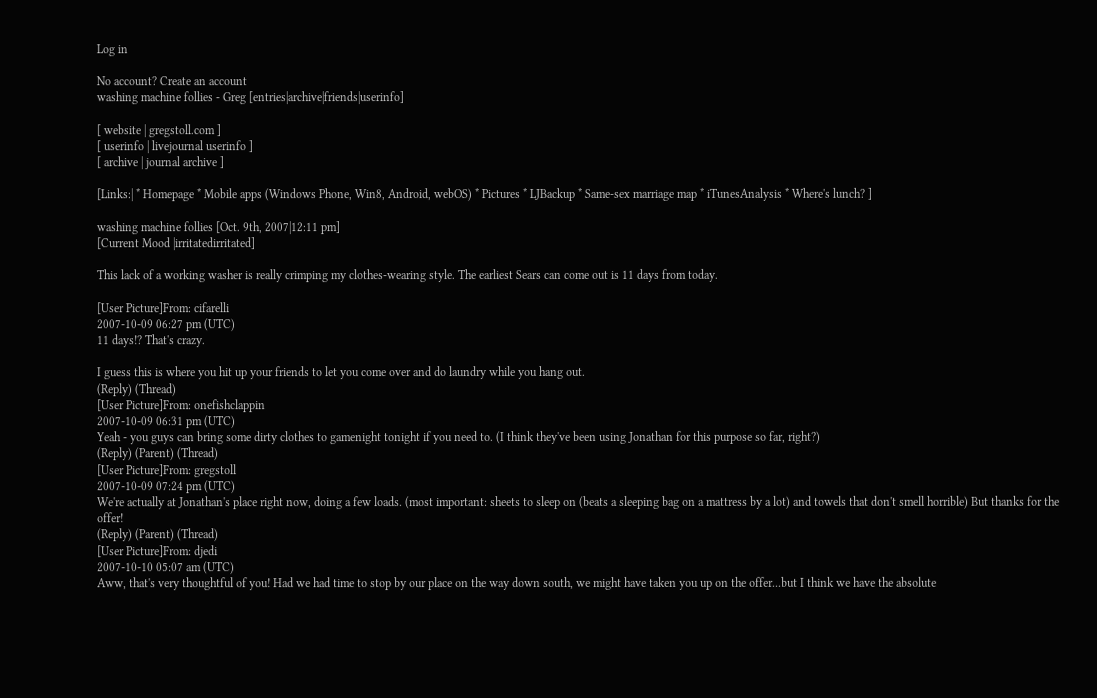Log in

No account? Create an account
washing machine follies - Greg [entries|archive|friends|userinfo]

[ website | gregstoll.com ]
[ userinfo | livejournal userinfo ]
[ archive | journal archive ]

[Links:| * Homepage * Mobile apps (Windows Phone, Win8, Android, webOS) * Pictures * LJBackup * Same-sex marriage map * iTunesAnalysis * Where's lunch? ]

washing machine follies [Oct. 9th, 2007|12:11 pm]
[Current Mood |irritatedirritated]

This lack of a working washer is really crimping my clothes-wearing style. The earliest Sears can come out is 11 days from today.

[User Picture]From: cifarelli
2007-10-09 06:27 pm (UTC)
11 days!? That's crazy.

I guess this is where you hit up your friends to let you come over and do laundry while you hang out.
(Reply) (Thread)
[User Picture]From: onefishclappin
2007-10-09 06:31 pm (UTC)
Yeah - you guys can bring some dirty clothes to gamenight tonight if you need to. (I think they've been using Jonathan for this purpose so far, right?)
(Reply) (Parent) (Thread)
[User Picture]From: gregstoll
2007-10-09 07:24 pm (UTC)
We're actually at Jonathan's place right now, doing a few loads. (most important: sheets to sleep on (beats a sleeping bag on a mattress by a lot) and towels that don't smell horrible) But thanks for the offer!
(Reply) (Parent) (Thread)
[User Picture]From: djedi
2007-10-10 05:07 am (UTC)
Aww, that's very thoughtful of you! Had we had time to stop by our place on the way down south, we might have taken you up on the offer...but I think we have the absolute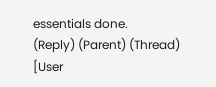essentials done.
(Reply) (Parent) (Thread)
[User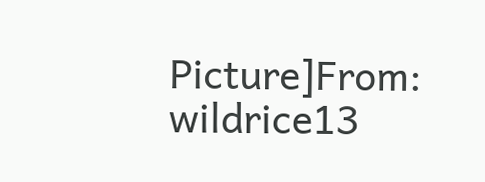Picture]From: wildrice13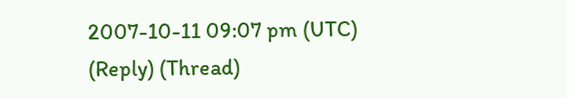2007-10-11 09:07 pm (UTC)
(Reply) (Thread)